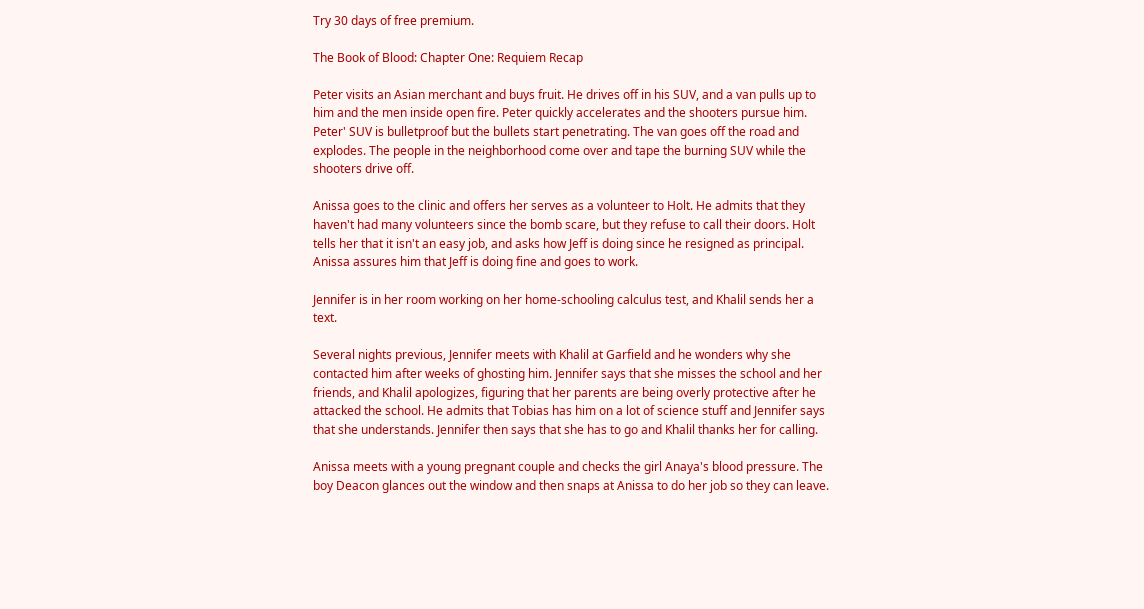Try 30 days of free premium.

The Book of Blood: Chapter One: Requiem Recap

Peter visits an Asian merchant and buys fruit. He drives off in his SUV, and a van pulls up to him and the men inside open fire. Peter quickly accelerates and the shooters pursue him. Peter' SUV is bulletproof but the bullets start penetrating. The van goes off the road and explodes. The people in the neighborhood come over and tape the burning SUV while the shooters drive off.

Anissa goes to the clinic and offers her serves as a volunteer to Holt. He admits that they haven't had many volunteers since the bomb scare, but they refuse to call their doors. Holt tells her that it isn't an easy job, and asks how Jeff is doing since he resigned as principal. Anissa assures him that Jeff is doing fine and goes to work.

Jennifer is in her room working on her home-schooling calculus test, and Khalil sends her a text.

Several nights previous, Jennifer meets with Khalil at Garfield and he wonders why she contacted him after weeks of ghosting him. Jennifer says that she misses the school and her friends, and Khalil apologizes, figuring that her parents are being overly protective after he attacked the school. He admits that Tobias has him on a lot of science stuff and Jennifer says that she understands. Jennifer then says that she has to go and Khalil thanks her for calling.

Anissa meets with a young pregnant couple and checks the girl Anaya's blood pressure. The boy Deacon glances out the window and then snaps at Anissa to do her job so they can leave.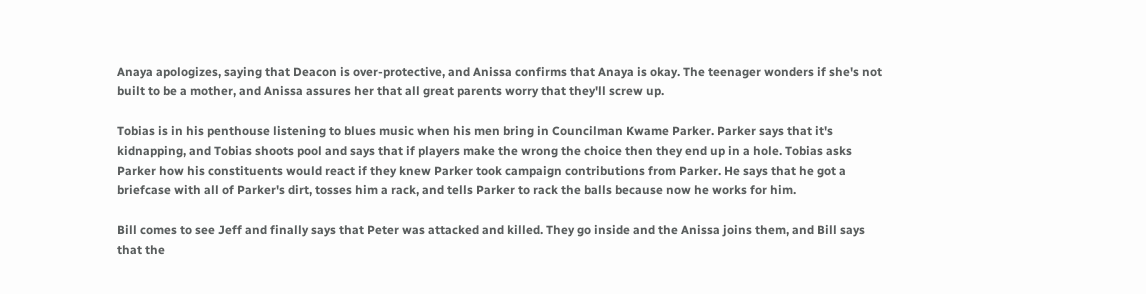Anaya apologizes, saying that Deacon is over-protective, and Anissa confirms that Anaya is okay. The teenager wonders if she's not built to be a mother, and Anissa assures her that all great parents worry that they'll screw up.

Tobias is in his penthouse listening to blues music when his men bring in Councilman Kwame Parker. Parker says that it's kidnapping, and Tobias shoots pool and says that if players make the wrong the choice then they end up in a hole. Tobias asks Parker how his constituents would react if they knew Parker took campaign contributions from Parker. He says that he got a briefcase with all of Parker's dirt, tosses him a rack, and tells Parker to rack the balls because now he works for him.

Bill comes to see Jeff and finally says that Peter was attacked and killed. They go inside and the Anissa joins them, and Bill says that the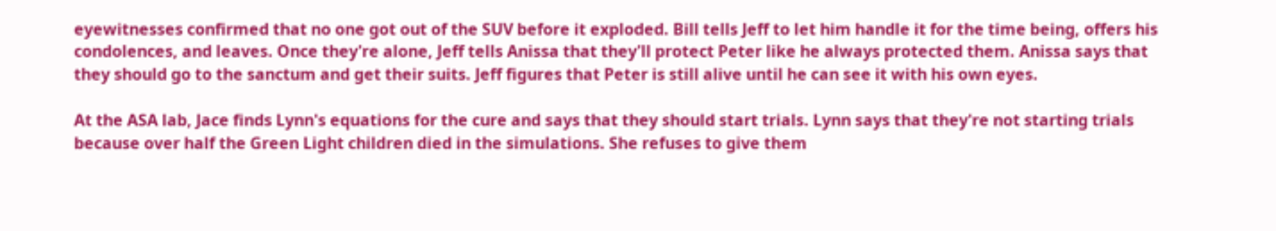eyewitnesses confirmed that no one got out of the SUV before it exploded. Bill tells Jeff to let him handle it for the time being, offers his condolences, and leaves. Once they're alone, Jeff tells Anissa that they'll protect Peter like he always protected them. Anissa says that they should go to the sanctum and get their suits. Jeff figures that Peter is still alive until he can see it with his own eyes.

At the ASA lab, Jace finds Lynn's equations for the cure and says that they should start trials. Lynn says that they're not starting trials because over half the Green Light children died in the simulations. She refuses to give them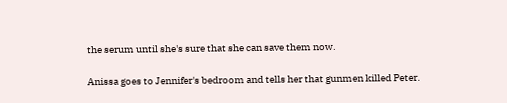the serum until she's sure that she can save them now.

Anissa goes to Jennifer's bedroom and tells her that gunmen killed Peter.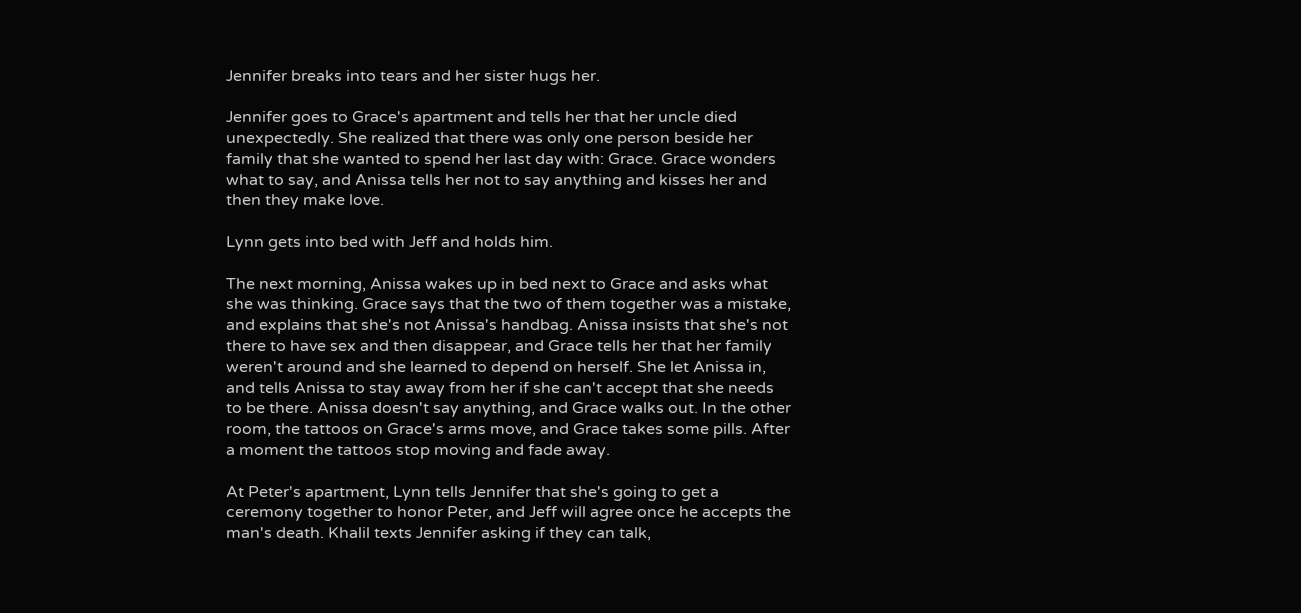Jennifer breaks into tears and her sister hugs her.

Jennifer goes to Grace's apartment and tells her that her uncle died unexpectedly. She realized that there was only one person beside her family that she wanted to spend her last day with: Grace. Grace wonders what to say, and Anissa tells her not to say anything and kisses her and then they make love.

Lynn gets into bed with Jeff and holds him.

The next morning, Anissa wakes up in bed next to Grace and asks what she was thinking. Grace says that the two of them together was a mistake, and explains that she's not Anissa's handbag. Anissa insists that she's not there to have sex and then disappear, and Grace tells her that her family weren't around and she learned to depend on herself. She let Anissa in, and tells Anissa to stay away from her if she can't accept that she needs to be there. Anissa doesn't say anything, and Grace walks out. In the other room, the tattoos on Grace's arms move, and Grace takes some pills. After a moment the tattoos stop moving and fade away.

At Peter's apartment, Lynn tells Jennifer that she's going to get a ceremony together to honor Peter, and Jeff will agree once he accepts the man's death. Khalil texts Jennifer asking if they can talk,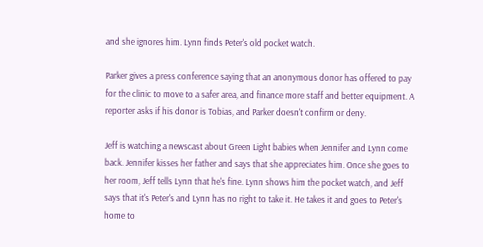and she ignores him. Lynn finds Peter's old pocket watch.

Parker gives a press conference saying that an anonymous donor has offered to pay for the clinic to move to a safer area, and finance more staff and better equipment. A reporter asks if his donor is Tobias, and Parker doesn't confirm or deny.

Jeff is watching a newscast about Green Light babies when Jennifer and Lynn come back. Jennifer kisses her father and says that she appreciates him. Once she goes to her room, Jeff tells Lynn that he's fine. Lynn shows him the pocket watch, and Jeff says that it's Peter's and Lynn has no right to take it. He takes it and goes to Peter's home to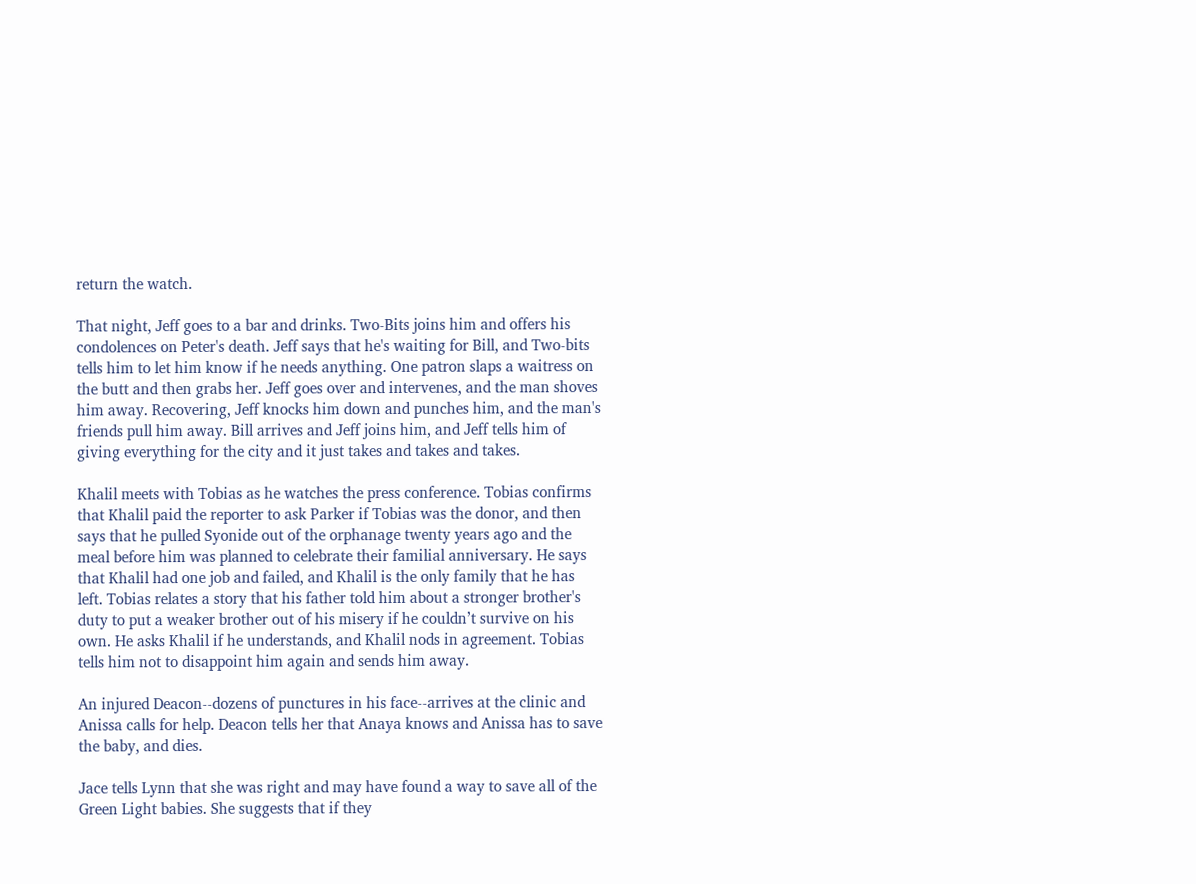return the watch.

That night, Jeff goes to a bar and drinks. Two-Bits joins him and offers his condolences on Peter's death. Jeff says that he's waiting for Bill, and Two-bits tells him to let him know if he needs anything. One patron slaps a waitress on the butt and then grabs her. Jeff goes over and intervenes, and the man shoves him away. Recovering, Jeff knocks him down and punches him, and the man's friends pull him away. Bill arrives and Jeff joins him, and Jeff tells him of giving everything for the city and it just takes and takes and takes.

Khalil meets with Tobias as he watches the press conference. Tobias confirms that Khalil paid the reporter to ask Parker if Tobias was the donor, and then says that he pulled Syonide out of the orphanage twenty years ago and the meal before him was planned to celebrate their familial anniversary. He says that Khalil had one job and failed, and Khalil is the only family that he has left. Tobias relates a story that his father told him about a stronger brother's duty to put a weaker brother out of his misery if he couldn’t survive on his own. He asks Khalil if he understands, and Khalil nods in agreement. Tobias tells him not to disappoint him again and sends him away.

An injured Deacon--dozens of punctures in his face--arrives at the clinic and Anissa calls for help. Deacon tells her that Anaya knows and Anissa has to save the baby, and dies.

Jace tells Lynn that she was right and may have found a way to save all of the Green Light babies. She suggests that if they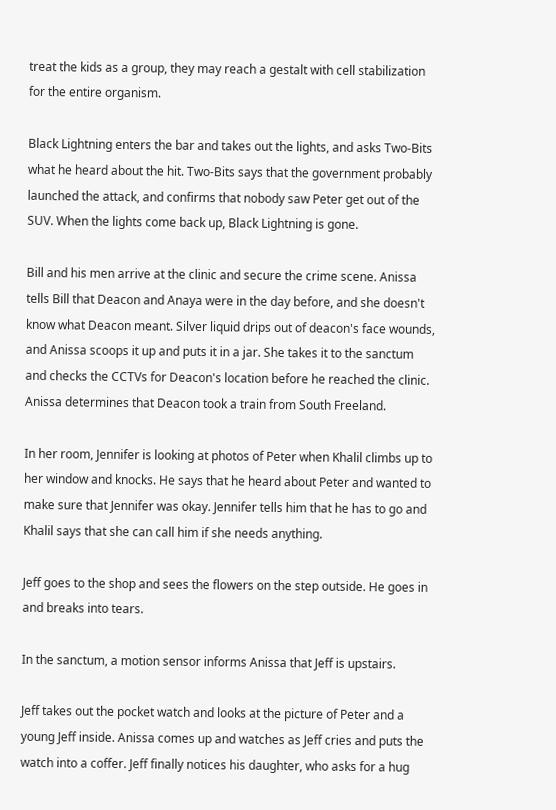treat the kids as a group, they may reach a gestalt with cell stabilization for the entire organism.

Black Lightning enters the bar and takes out the lights, and asks Two-Bits what he heard about the hit. Two-Bits says that the government probably launched the attack, and confirms that nobody saw Peter get out of the SUV. When the lights come back up, Black Lightning is gone.

Bill and his men arrive at the clinic and secure the crime scene. Anissa tells Bill that Deacon and Anaya were in the day before, and she doesn't know what Deacon meant. Silver liquid drips out of deacon's face wounds, and Anissa scoops it up and puts it in a jar. She takes it to the sanctum and checks the CCTVs for Deacon's location before he reached the clinic. Anissa determines that Deacon took a train from South Freeland.

In her room, Jennifer is looking at photos of Peter when Khalil climbs up to her window and knocks. He says that he heard about Peter and wanted to make sure that Jennifer was okay. Jennifer tells him that he has to go and Khalil says that she can call him if she needs anything.

Jeff goes to the shop and sees the flowers on the step outside. He goes in and breaks into tears.

In the sanctum, a motion sensor informs Anissa that Jeff is upstairs.

Jeff takes out the pocket watch and looks at the picture of Peter and a young Jeff inside. Anissa comes up and watches as Jeff cries and puts the watch into a coffer. Jeff finally notices his daughter, who asks for a hug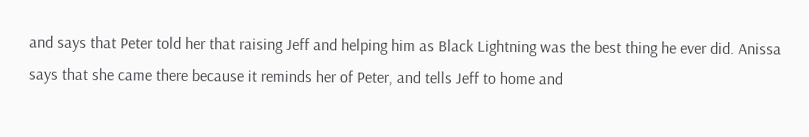and says that Peter told her that raising Jeff and helping him as Black Lightning was the best thing he ever did. Anissa says that she came there because it reminds her of Peter, and tells Jeff to home and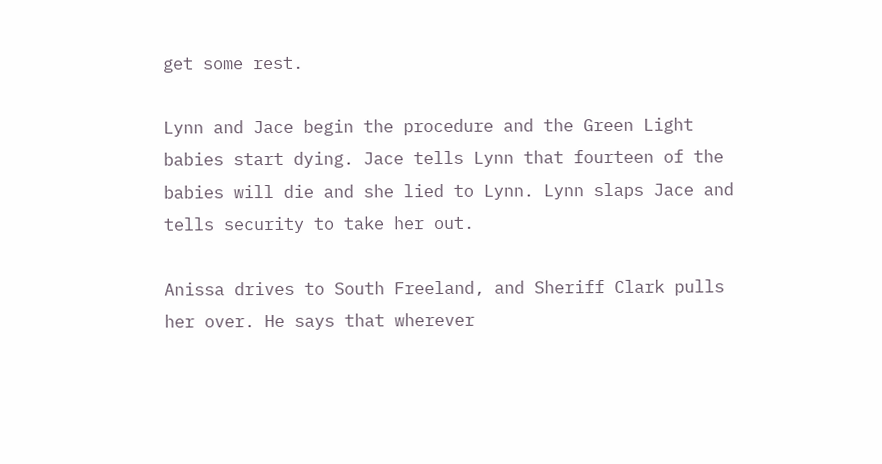get some rest.

Lynn and Jace begin the procedure and the Green Light babies start dying. Jace tells Lynn that fourteen of the babies will die and she lied to Lynn. Lynn slaps Jace and tells security to take her out.

Anissa drives to South Freeland, and Sheriff Clark pulls her over. He says that wherever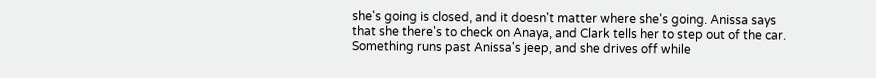she's going is closed, and it doesn't matter where she's going. Anissa says that she there's to check on Anaya, and Clark tells her to step out of the car. Something runs past Anissa's jeep, and she drives off while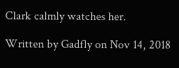Clark calmly watches her.

Written by Gadfly on Nov 14, 2018